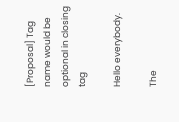[Proposal] Tag name would be optional in closing tag

Hello everybody.

The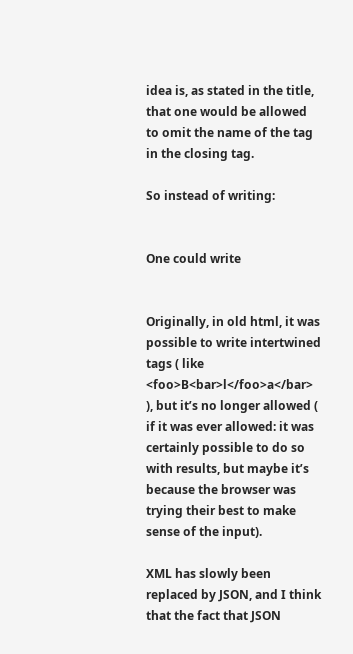idea is, as stated in the title, that one would be allowed to omit the name of the tag in the closing tag.

So instead of writing:


One could write


Originally, in old html, it was possible to write intertwined tags ( like <foo>B<bar>l</foo>a</bar> ), but it’s no longer allowed ( if it was ever allowed: it was certainly possible to do so with results, but maybe it’s because the browser was trying their best to make sense of the input).

XML has slowly been replaced by JSON, and I think that the fact that JSON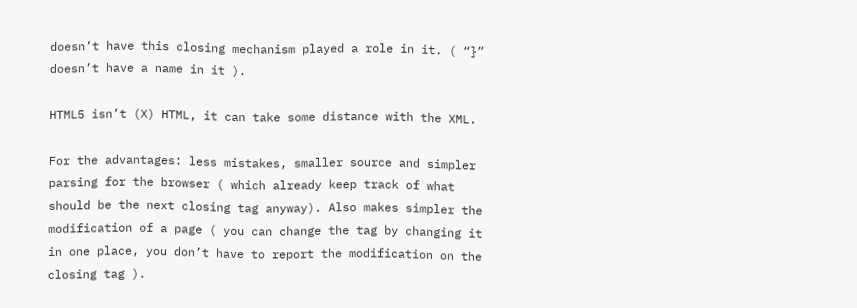doesn’t have this closing mechanism played a role in it. ( “}” doesn’t have a name in it ).

HTML5 isn’t (X) HTML, it can take some distance with the XML.

For the advantages: less mistakes, smaller source and simpler parsing for the browser ( which already keep track of what should be the next closing tag anyway). Also makes simpler the modification of a page ( you can change the tag by changing it in one place, you don’t have to report the modification on the closing tag ).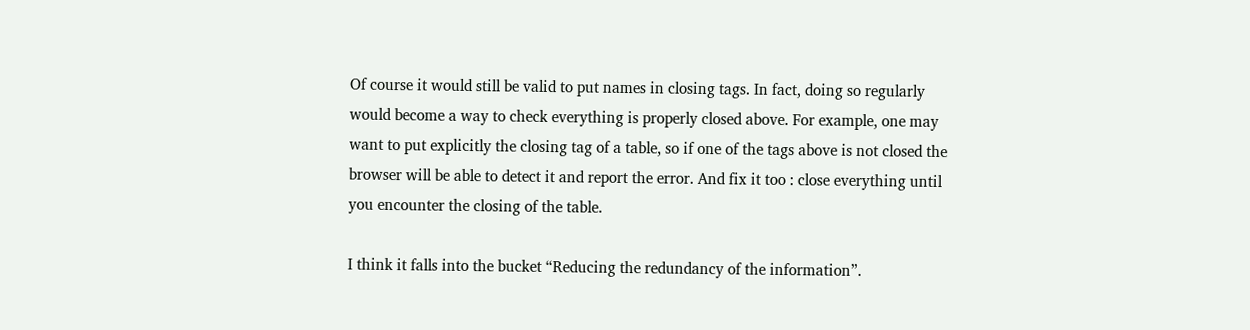Of course it would still be valid to put names in closing tags. In fact, doing so regularly would become a way to check everything is properly closed above. For example, one may want to put explicitly the closing tag of a table, so if one of the tags above is not closed the browser will be able to detect it and report the error. And fix it too : close everything until you encounter the closing of the table.

I think it falls into the bucket “Reducing the redundancy of the information”.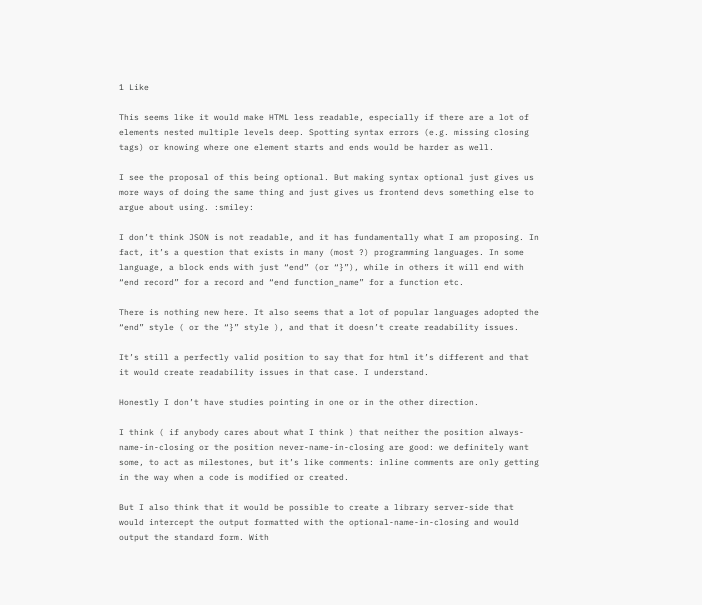1 Like

This seems like it would make HTML less readable, especially if there are a lot of elements nested multiple levels deep. Spotting syntax errors (e.g. missing closing tags) or knowing where one element starts and ends would be harder as well.

I see the proposal of this being optional. But making syntax optional just gives us more ways of doing the same thing and just gives us frontend devs something else to argue about using. :smiley:

I don’t think JSON is not readable, and it has fundamentally what I am proposing. In fact, it’s a question that exists in many (most ?) programming languages. In some language, a block ends with just “end” (or “}”), while in others it will end with “end record” for a record and “end function_name” for a function etc.

There is nothing new here. It also seems that a lot of popular languages adopted the “end” style ( or the “}” style ), and that it doesn’t create readability issues.

It’s still a perfectly valid position to say that for html it’s different and that it would create readability issues in that case. I understand.

Honestly I don’t have studies pointing in one or in the other direction.

I think ( if anybody cares about what I think ) that neither the position always-name-in-closing or the position never-name-in-closing are good: we definitely want some, to act as milestones, but it’s like comments: inline comments are only getting in the way when a code is modified or created.

But I also think that it would be possible to create a library server-side that would intercept the output formatted with the optional-name-in-closing and would output the standard form. With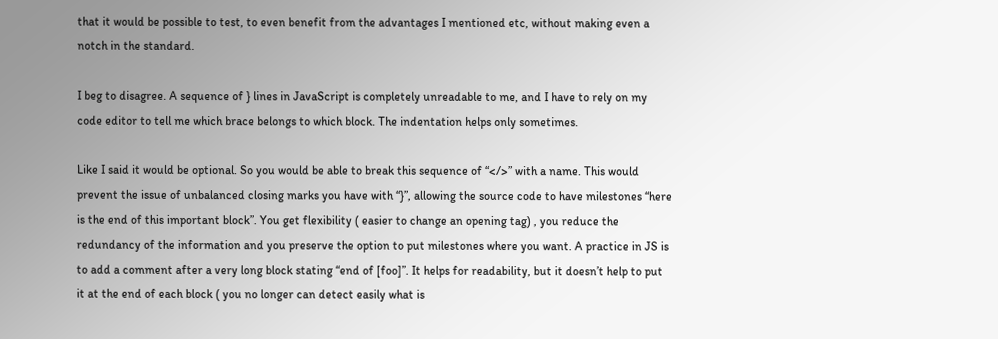that it would be possible to test, to even benefit from the advantages I mentioned etc, without making even a notch in the standard.

I beg to disagree. A sequence of } lines in JavaScript is completely unreadable to me, and I have to rely on my code editor to tell me which brace belongs to which block. The indentation helps only sometimes.

Like I said it would be optional. So you would be able to break this sequence of “</>” with a name. This would prevent the issue of unbalanced closing marks you have with “}”, allowing the source code to have milestones “here is the end of this important block”. You get flexibility ( easier to change an opening tag) , you reduce the redundancy of the information and you preserve the option to put milestones where you want. A practice in JS is to add a comment after a very long block stating “end of [foo]”. It helps for readability, but it doesn’t help to put it at the end of each block ( you no longer can detect easily what is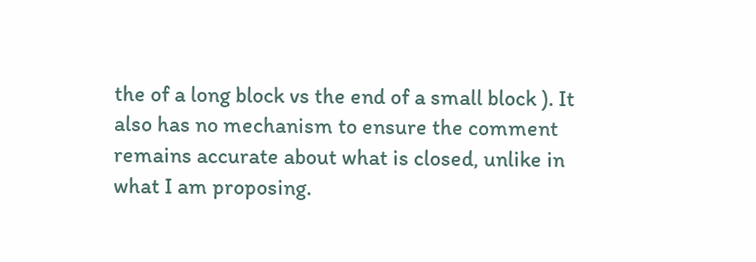the of a long block vs the end of a small block ). It also has no mechanism to ensure the comment remains accurate about what is closed, unlike in what I am proposing.